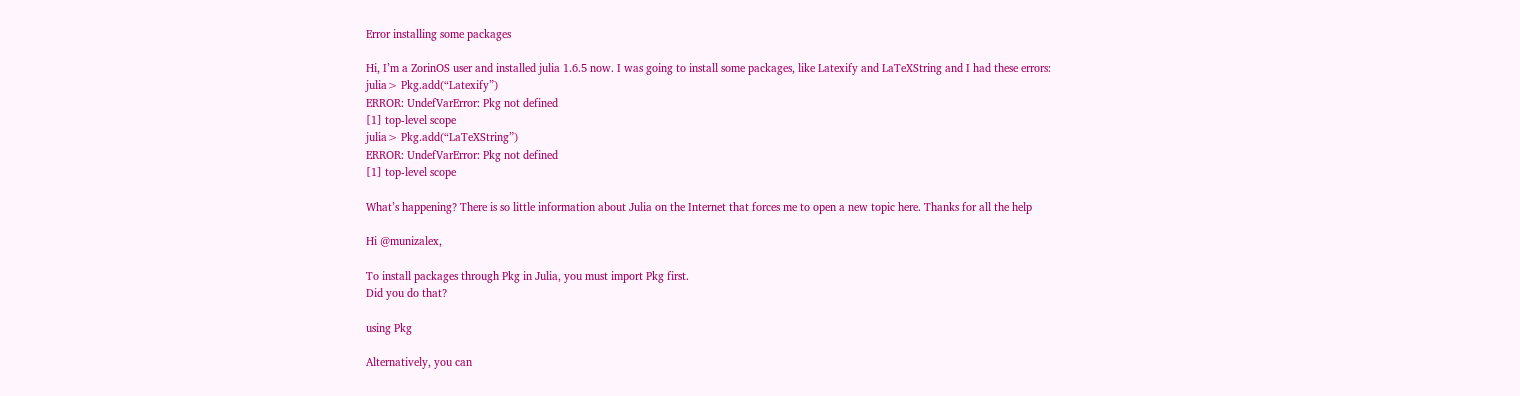Error installing some packages

Hi, I’m a ZorinOS user and installed julia 1.6.5 now. I was going to install some packages, like Latexify and LaTeXString and I had these errors:
julia> Pkg.add(“Latexify”)
ERROR: UndefVarError: Pkg not defined
[1] top-level scope
julia> Pkg.add(“LaTeXString”)
ERROR: UndefVarError: Pkg not defined
[1] top-level scope

What’s happening? There is so little information about Julia on the Internet that forces me to open a new topic here. Thanks for all the help

Hi @munizalex,

To install packages through Pkg in Julia, you must import Pkg first.
Did you do that?

using Pkg

Alternatively, you can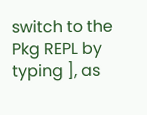switch to the Pkg REPL by typing ], as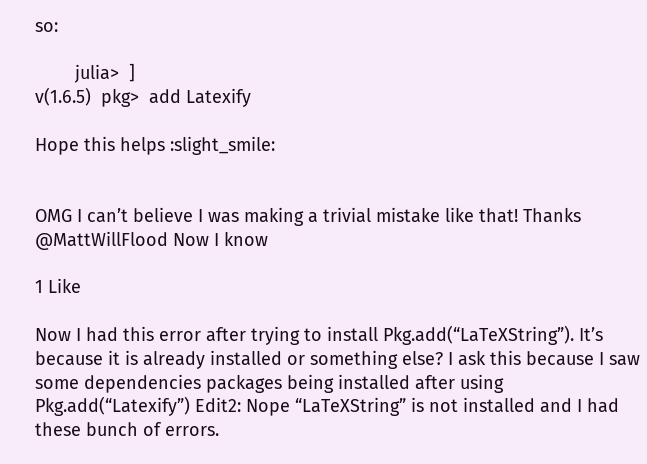so:

        julia>  ]
v(1.6.5)  pkg>  add Latexify

Hope this helps :slight_smile:


OMG I can’t believe I was making a trivial mistake like that! Thanks @MattWillFlood Now I know

1 Like

Now I had this error after trying to install Pkg.add(“LaTeXString”). It’s because it is already installed or something else? I ask this because I saw some dependencies packages being installed after using Pkg.add(“Latexify”) Edit2: Nope “LaTeXString” is not installed and I had these bunch of errors.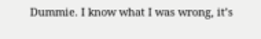Dummie. I know what I was wrong, it’s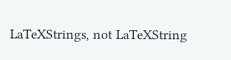LaTeXStrings, not LaTeXString